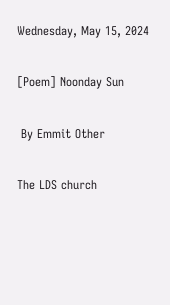Wednesday, May 15, 2024

[Poem] Noonday Sun

 By Emmit Other

The LDS church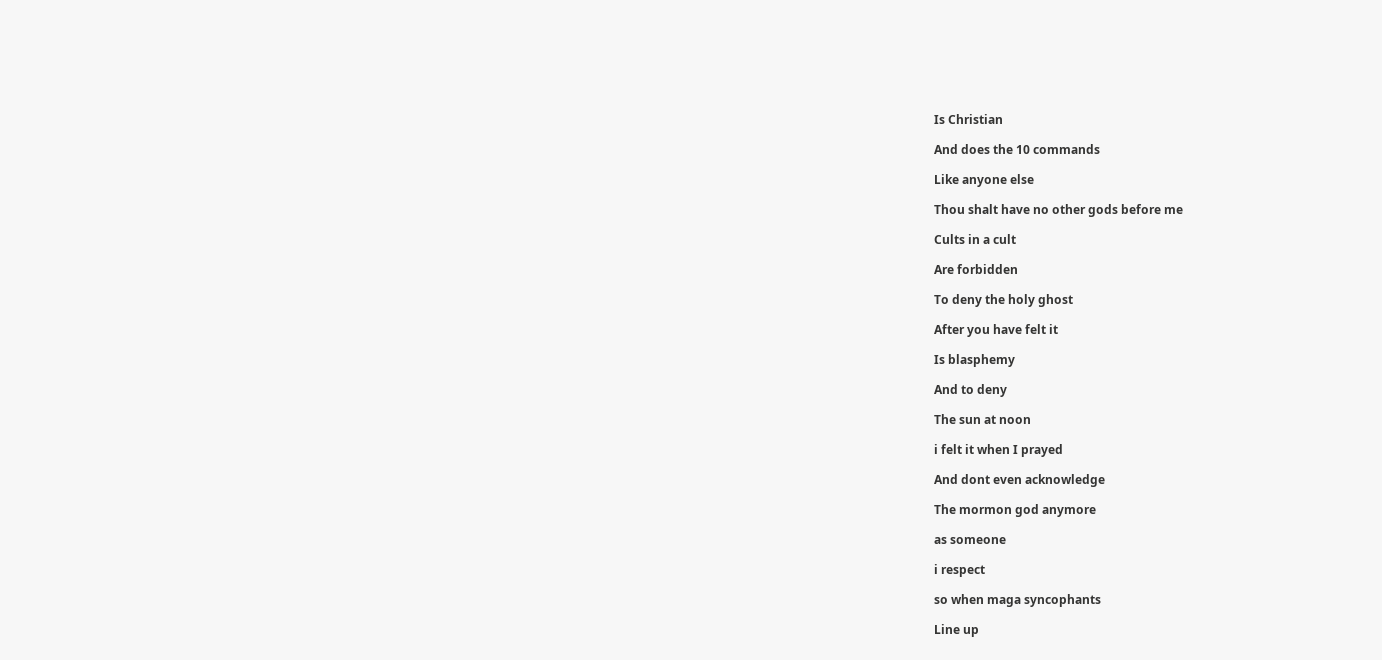Is Christian

And does the 10 commands

Like anyone else

Thou shalt have no other gods before me

Cults in a cult

Are forbidden

To deny the holy ghost

After you have felt it

Is blasphemy

And to deny

The sun at noon

i felt it when I prayed

And dont even acknowledge

The mormon god anymore

as someone

i respect

so when maga syncophants

Line up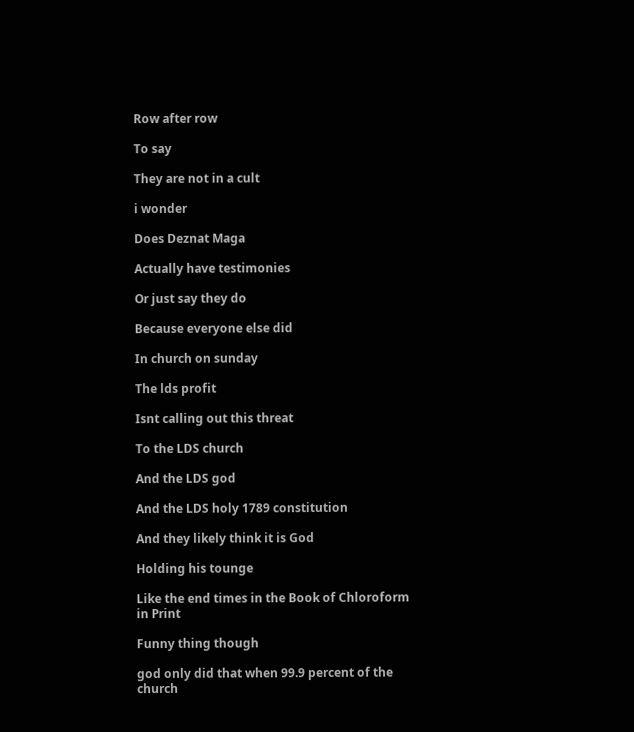Row after row

To say

They are not in a cult

i wonder

Does Deznat Maga

Actually have testimonies

Or just say they do

Because everyone else did

In church on sunday

The lds profit

Isnt calling out this threat

To the LDS church

And the LDS god

And the LDS holy 1789 constitution

And they likely think it is God

Holding his tounge

Like the end times in the Book of Chloroform in Print

Funny thing though

god only did that when 99.9 percent of the church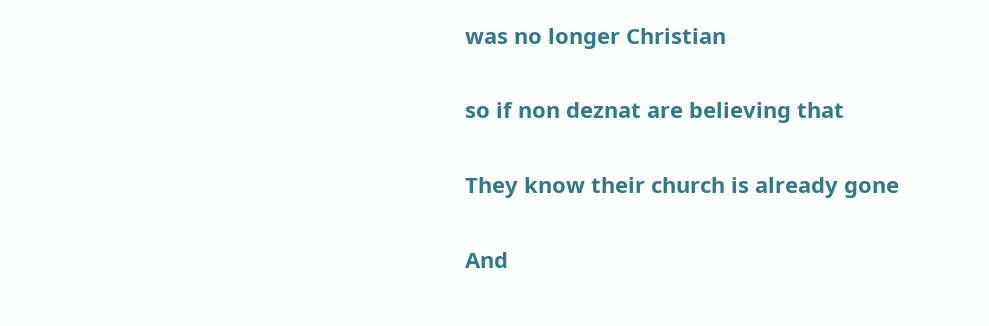was no longer Christian

so if non deznat are believing that

They know their church is already gone

And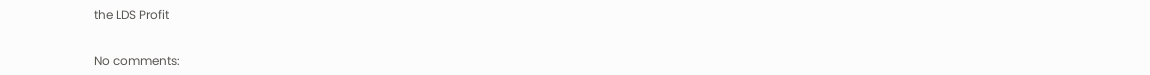the LDS Profit


No comments: